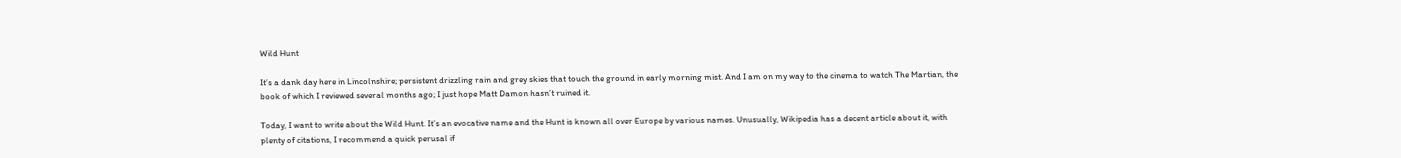Wild Hunt

It’s a dank day here in Lincolnshire; persistent drizzling rain and grey skies that touch the ground in early morning mist. And I am on my way to the cinema to watch The Martian, the book of which I reviewed several months ago; I just hope Matt Damon hasn’t ruined it.

Today, I want to write about the Wild Hunt. It’s an evocative name and the Hunt is known all over Europe by various names. Unusually, Wikipedia has a decent article about it, with plenty of citations, I recommend a quick perusal if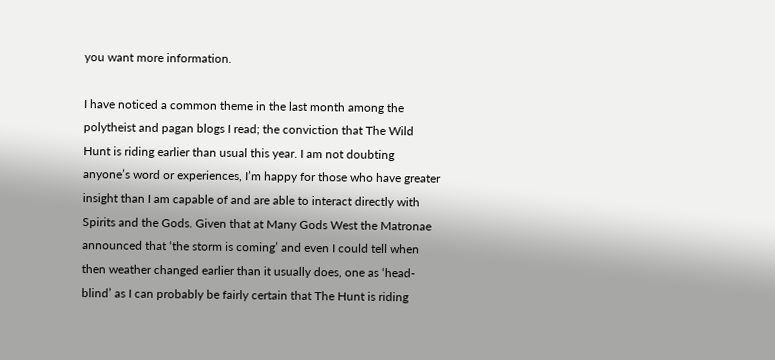you want more information.

I have noticed a common theme in the last month among the polytheist and pagan blogs I read; the conviction that The Wild Hunt is riding earlier than usual this year. I am not doubting anyone’s word or experiences, I’m happy for those who have greater insight than I am capable of and are able to interact directly with Spirits and the Gods. Given that at Many Gods West the Matronae announced that ‘the storm is coming’ and even I could tell when then weather changed earlier than it usually does, one as ‘head-blind’ as I can probably be fairly certain that The Hunt is riding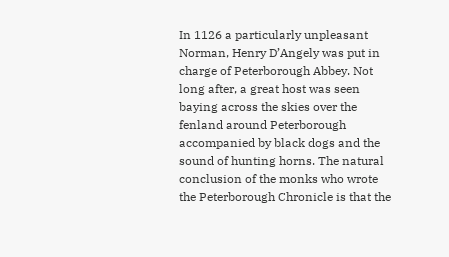In 1126 a particularly unpleasant Norman, Henry D’Angely was put in charge of Peterborough Abbey. Not long after, a great host was seen baying across the skies over the fenland around Peterborough accompanied by black dogs and the sound of hunting horns. The natural conclusion of the monks who wrote the Peterborough Chronicle is that the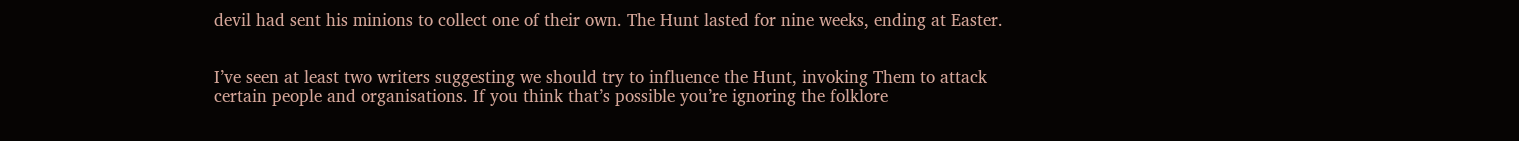devil had sent his minions to collect one of their own. The Hunt lasted for nine weeks, ending at Easter.


I’ve seen at least two writers suggesting we should try to influence the Hunt, invoking Them to attack certain people and organisations. If you think that’s possible you’re ignoring the folklore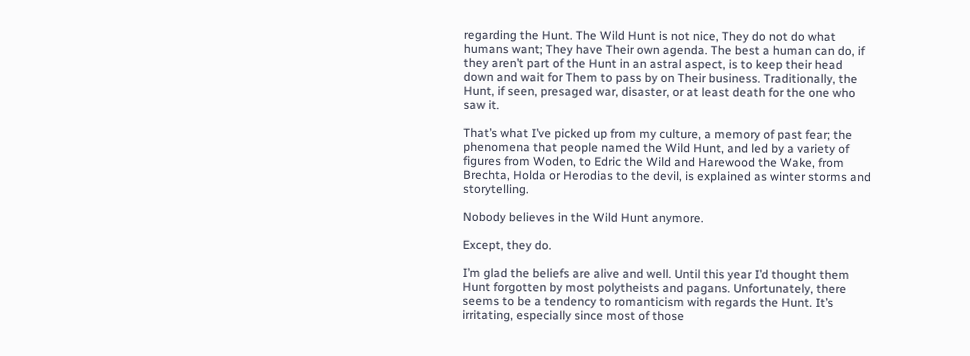regarding the Hunt. The Wild Hunt is not nice, They do not do what humans want; They have Their own agenda. The best a human can do, if they aren’t part of the Hunt in an astral aspect, is to keep their head down and wait for Them to pass by on Their business. Traditionally, the Hunt, if seen, presaged war, disaster, or at least death for the one who saw it.

That’s what I’ve picked up from my culture, a memory of past fear; the phenomena that people named the Wild Hunt, and led by a variety of figures from Woden, to Edric the Wild and Harewood the Wake, from Brechta, Holda or Herodias to the devil, is explained as winter storms and storytelling.

Nobody believes in the Wild Hunt anymore.

Except, they do.

I’m glad the beliefs are alive and well. Until this year I’d thought them Hunt forgotten by most polytheists and pagans. Unfortunately, there seems to be a tendency to romanticism with regards the Hunt. It’s irritating, especially since most of those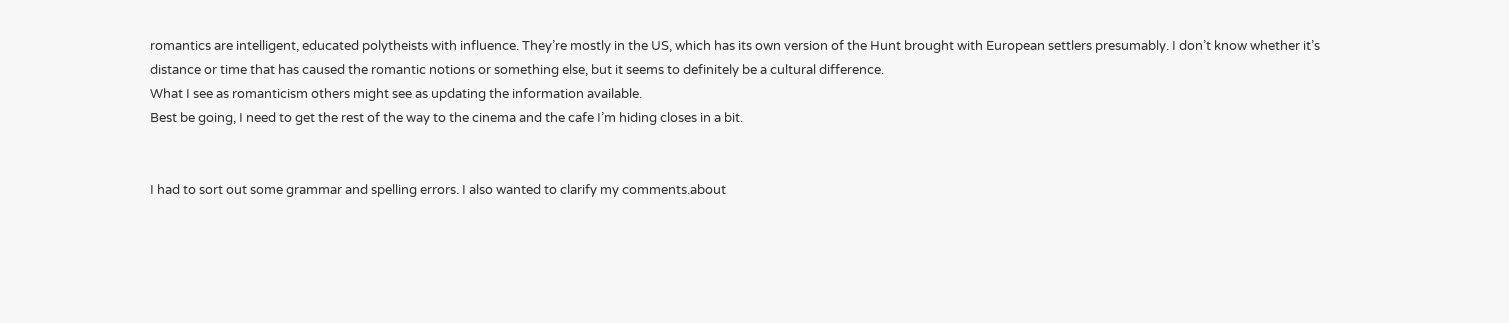romantics are intelligent, educated polytheists with influence. They’re mostly in the US, which has its own version of the Hunt brought with European settlers presumably. I don’t know whether it’s distance or time that has caused the romantic notions or something else, but it seems to definitely be a cultural difference.
What I see as romanticism others might see as updating the information available.
Best be going, I need to get the rest of the way to the cinema and the cafe I’m hiding closes in a bit.


I had to sort out some grammar and spelling errors. I also wanted to clarify my comments.about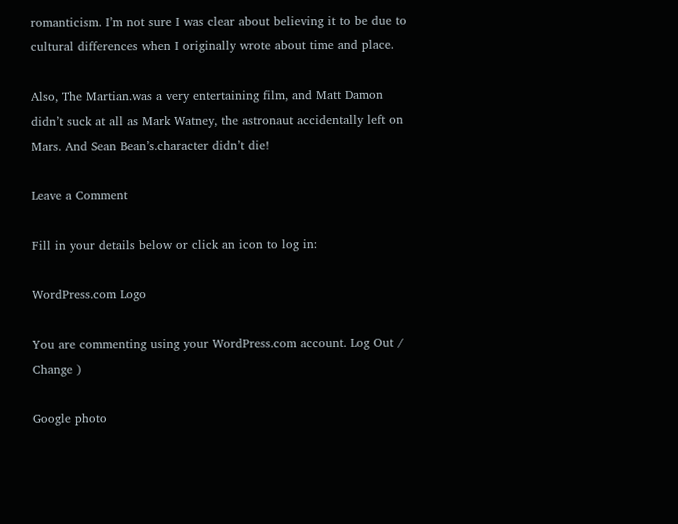romanticism. I’m not sure I was clear about believing it to be due to cultural differences when I originally wrote about time and place.

Also, The Martian.was a very entertaining film, and Matt Damon didn’t suck at all as Mark Watney, the astronaut accidentally left on Mars. And Sean Bean’s.character didn’t die!

Leave a Comment

Fill in your details below or click an icon to log in:

WordPress.com Logo

You are commenting using your WordPress.com account. Log Out /  Change )

Google photo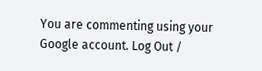You are commenting using your Google account. Log Out /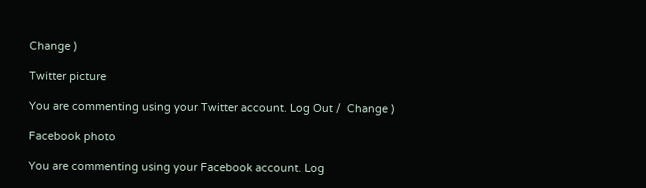Change )

Twitter picture

You are commenting using your Twitter account. Log Out /  Change )

Facebook photo

You are commenting using your Facebook account. Log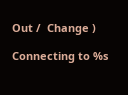Out /  Change )

Connecting to %s